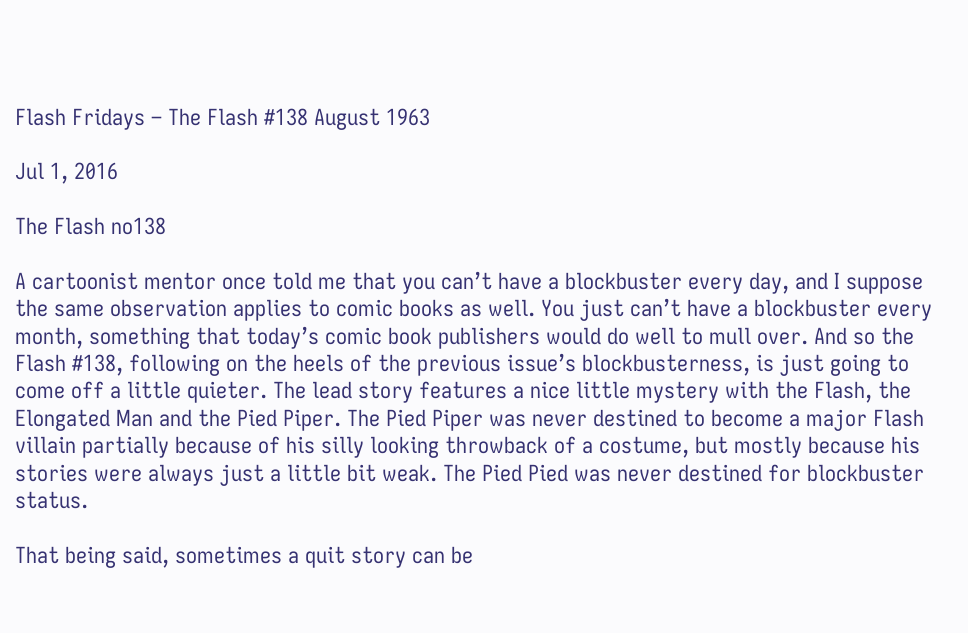Flash Fridays – The Flash #138 August 1963

Jul 1, 2016

The Flash no138

A cartoonist mentor once told me that you can’t have a blockbuster every day, and I suppose the same observation applies to comic books as well. You just can’t have a blockbuster every month, something that today’s comic book publishers would do well to mull over. And so the Flash #138, following on the heels of the previous issue’s blockbusterness, is just going to come off a little quieter. The lead story features a nice little mystery with the Flash, the Elongated Man and the Pied Piper. The Pied Piper was never destined to become a major Flash villain partially because of his silly looking throwback of a costume, but mostly because his stories were always just a little bit weak. The Pied Pied was never destined for blockbuster status.

That being said, sometimes a quit story can be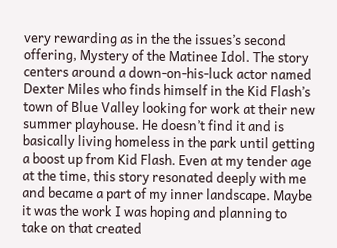very rewarding as in the the issues’s second offering, Mystery of the Matinee Idol. The story centers around a down-on-his-luck actor named Dexter Miles who finds himself in the Kid Flash’s town of Blue Valley looking for work at their new summer playhouse. He doesn’t find it and is basically living homeless in the park until getting a boost up from Kid Flash. Even at my tender age at the time, this story resonated deeply with me and became a part of my inner landscape. Maybe it was the work I was hoping and planning to take on that created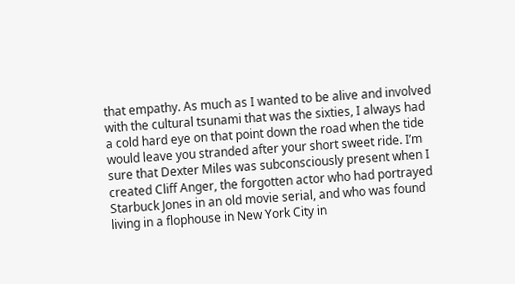that empathy. As much as I wanted to be alive and involved with the cultural tsunami that was the sixties, I always had a cold hard eye on that point down the road when the tide would leave you stranded after your short sweet ride. I’m sure that Dexter Miles was subconsciously present when I created Cliff Anger, the forgotten actor who had portrayed Starbuck Jones in an old movie serial, and who was found living in a flophouse in New York City in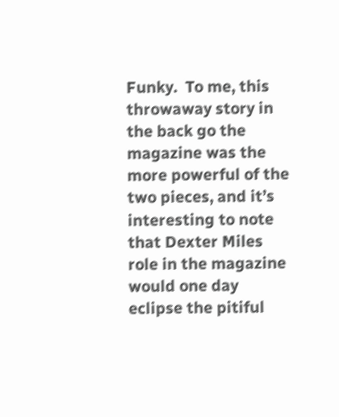Funky.  To me, this throwaway story in the back go the magazine was the more powerful of the two pieces, and it’s interesting to note that Dexter Miles role in the magazine would one day eclipse the pitiful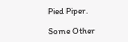Pied Piper.

Some Other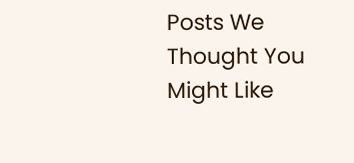Posts We Thought You Might Like